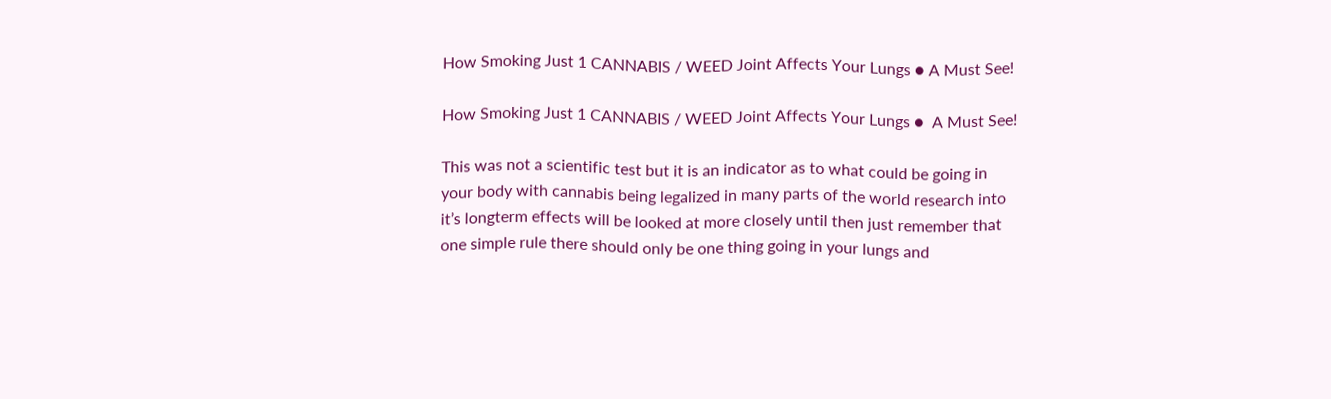How Smoking Just 1 CANNABIS / WEED Joint Affects Your Lungs ● A Must See!

How Smoking Just 1 CANNABIS / WEED Joint Affects Your Lungs ●  A Must See!

This was not a scientific test but it is an indicator as to what could be going in your body with cannabis being legalized in many parts of the world research into it’s longterm effects will be looked at more closely until then just remember that one simple rule there should only be one thing going in your lungs and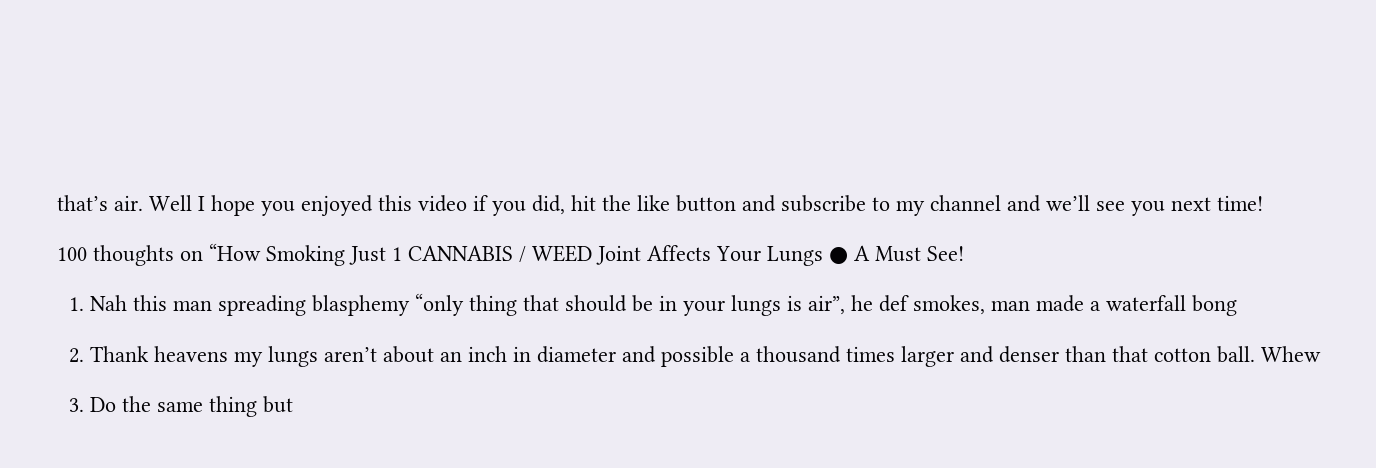that’s air. Well I hope you enjoyed this video if you did, hit the like button and subscribe to my channel and we’ll see you next time!

100 thoughts on “How Smoking Just 1 CANNABIS / WEED Joint Affects Your Lungs ● A Must See!

  1. Nah this man spreading blasphemy “only thing that should be in your lungs is air”, he def smokes, man made a waterfall bong

  2. Thank heavens my lungs aren’t about an inch in diameter and possible a thousand times larger and denser than that cotton ball. Whew

  3. Do the same thing but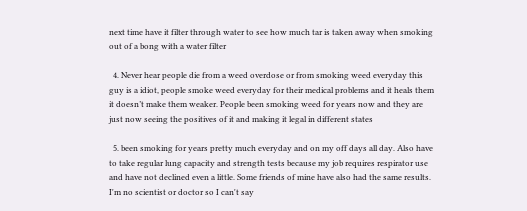next time have it filter through water to see how much tar is taken away when smoking out of a bong with a water filter

  4. Never hear people die from a weed overdose or from smoking weed everyday this guy is a idiot, people smoke weed everyday for their medical problems and it heals them it doesn’t make them weaker. People been smoking weed for years now and they are just now seeing the positives of it and making it legal in different states

  5. been smoking for years pretty much everyday and on my off days all day. Also have to take regular lung capacity and strength tests because my job requires respirator use and have not declined even a little. Some friends of mine have also had the same results. I'm no scientist or doctor so I can't say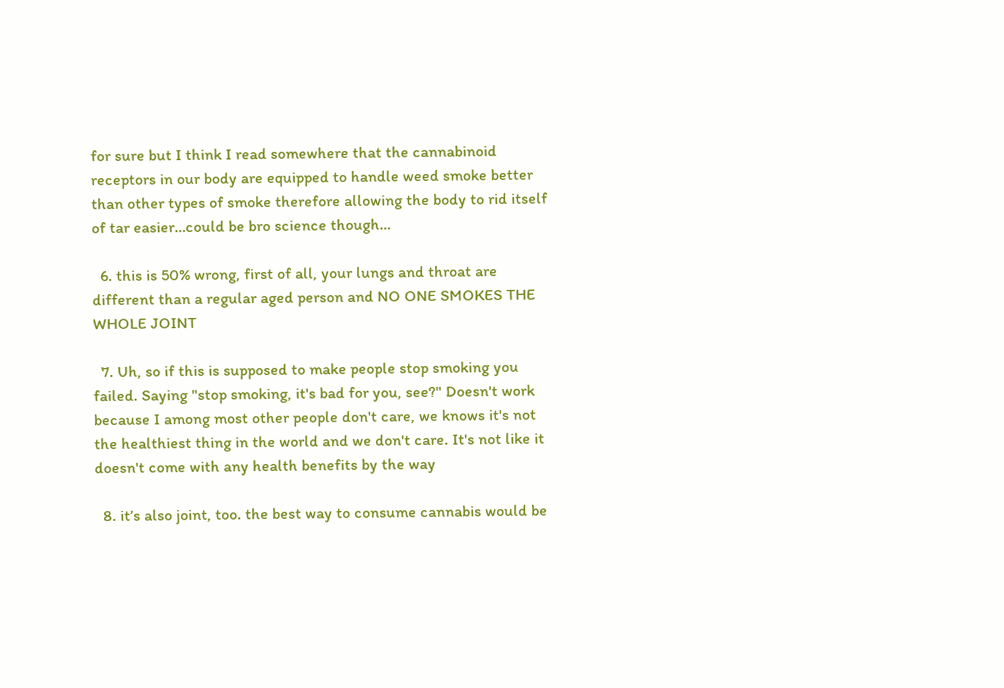for sure but I think I read somewhere that the cannabinoid receptors in our body are equipped to handle weed smoke better than other types of smoke therefore allowing the body to rid itself of tar easier…could be bro science though…

  6. this is 50% wrong, first of all, your lungs and throat are different than a regular aged person and NO ONE SMOKES THE WHOLE JOINT

  7. Uh, so if this is supposed to make people stop smoking you failed. Saying "stop smoking, it's bad for you, see?" Doesn't work because I among most other people don't care, we knows it's not the healthiest thing in the world and we don't care. It's not like it doesn't come with any health benefits by the way

  8. it’s also joint, too. the best way to consume cannabis would be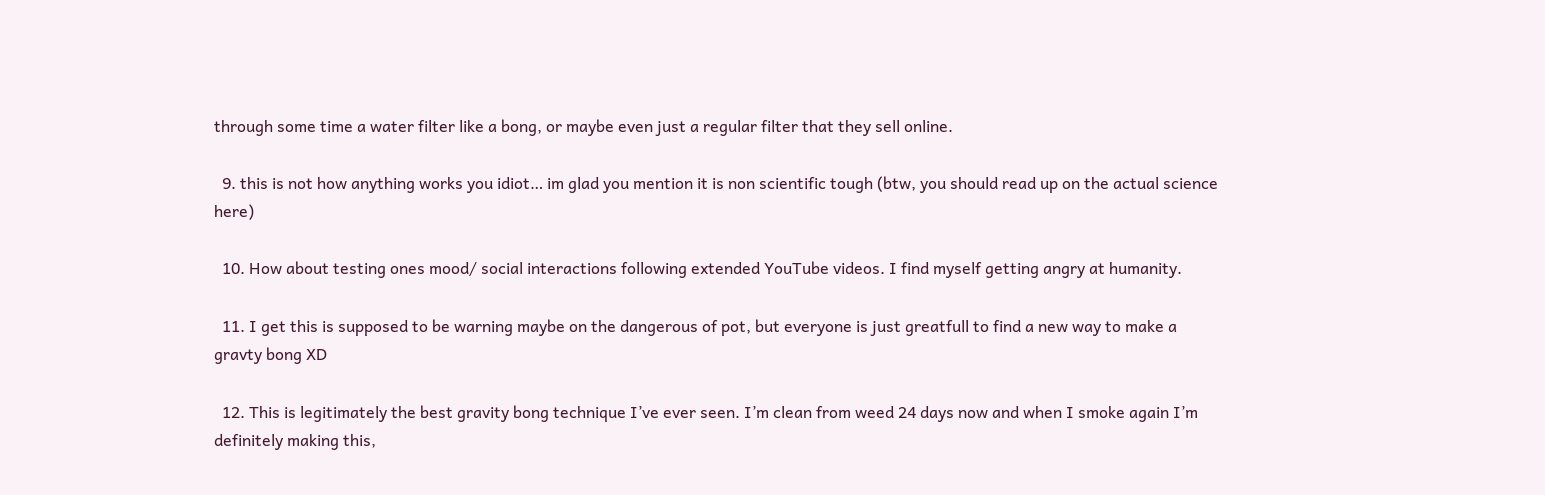through some time a water filter like a bong, or maybe even just a regular filter that they sell online.

  9. this is not how anything works you idiot… im glad you mention it is non scientific tough (btw, you should read up on the actual science here)

  10. How about testing ones mood/ social interactions following extended YouTube videos. I find myself getting angry at humanity.

  11. I get this is supposed to be warning maybe on the dangerous of pot, but everyone is just greatfull to find a new way to make a gravty bong XD

  12. This is legitimately the best gravity bong technique I’ve ever seen. I’m clean from weed 24 days now and when I smoke again I’m definitely making this,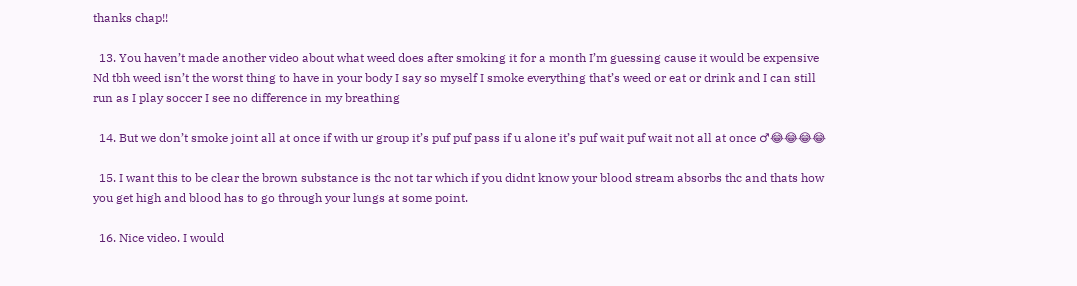thanks chap!!

  13. You haven’t made another video about what weed does after smoking it for a month I’m guessing cause it would be expensive  Nd tbh weed isn’t the worst thing to have in your body I say so myself I smoke everything that’s weed or eat or drink and I can still run as I play soccer I see no difference in my breathing

  14. But we don’t smoke joint all at once if with ur group it’s puf puf pass if u alone it’s puf wait puf wait not all at once ♂😂😂😂😂

  15. I want this to be clear the brown substance is thc not tar which if you didnt know your blood stream absorbs thc and thats how you get high and blood has to go through your lungs at some point.

  16. Nice video. I would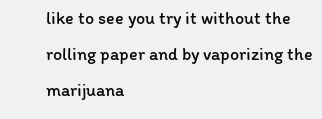like to see you try it without the rolling paper and by vaporizing the marijuana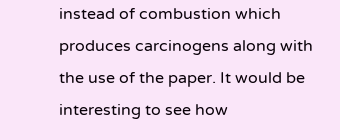instead of combustion which produces carcinogens along with the use of the paper. It would be interesting to see how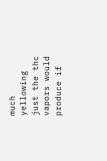much yellowing just the thc vapors would produce if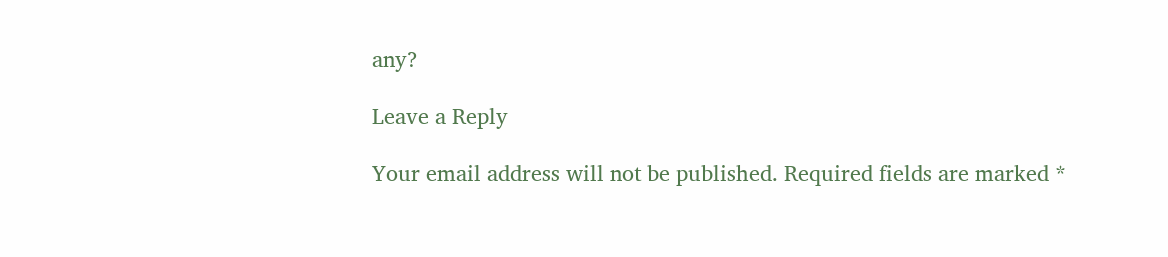any?

Leave a Reply

Your email address will not be published. Required fields are marked *